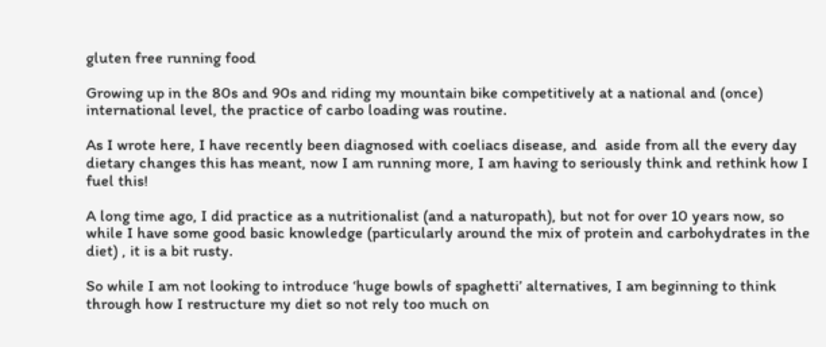gluten free running food

Growing up in the 80s and 90s and riding my mountain bike competitively at a national and (once) international level, the practice of carbo loading was routine.

As I wrote here, I have recently been diagnosed with coeliacs disease, and  aside from all the every day dietary changes this has meant, now I am running more, I am having to seriously think and rethink how I fuel this!

A long time ago, I did practice as a nutritionalist (and a naturopath), but not for over 10 years now, so while I have some good basic knowledge (particularly around the mix of protein and carbohydrates in the diet) , it is a bit rusty.

So while I am not looking to introduce ‘huge bowls of spaghetti’ alternatives, I am beginning to think through how I restructure my diet so not rely too much on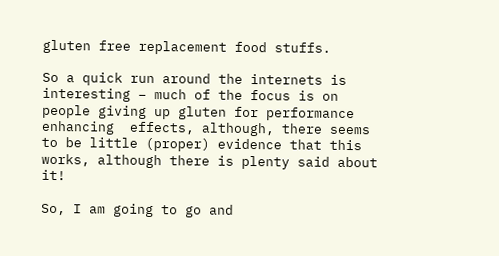gluten free replacement food stuffs.

So a quick run around the internets is interesting – much of the focus is on people giving up gluten for performance enhancing  effects, although, there seems to be little (proper) evidence that this works, although there is plenty said about it!

So, I am going to go and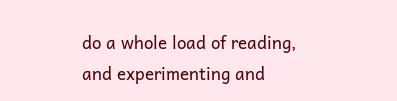do a whole load of reading, and experimenting and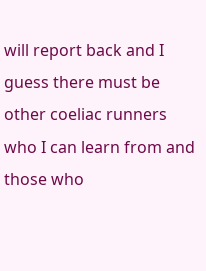will report back and I guess there must be other coeliac runners who I can learn from and those who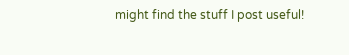might find the stuff I post useful!